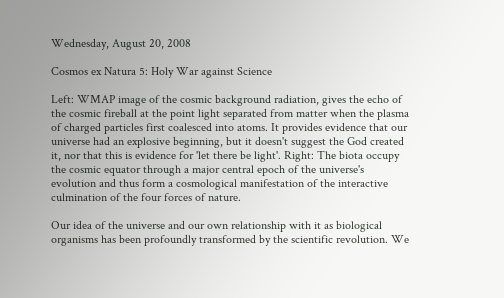Wednesday, August 20, 2008

Cosmos ex Natura 5: Holy War against Science

Left: WMAP image of the cosmic background radiation, gives the echo of the cosmic fireball at the point light separated from matter when the plasma of charged particles first coalesced into atoms. It provides evidence that our universe had an explosive beginning, but it doesn't suggest the God created it, nor that this is evidence for 'let there be light'. Right: The biota occupy the cosmic equator through a major central epoch of the universe's evolution and thus form a cosmological manifestation of the interactive culmination of the four forces of nature.

Our idea of the universe and our own relationship with it as biological organisms has been profoundly transformed by the scientific revolution. We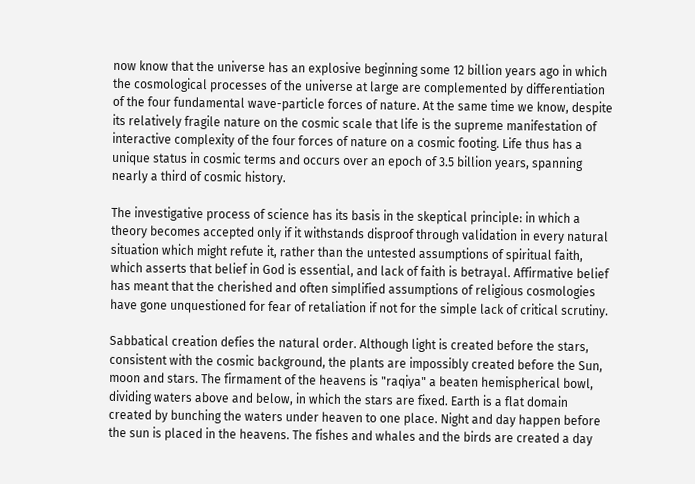now know that the universe has an explosive beginning some 12 billion years ago in which the cosmological processes of the universe at large are complemented by differentiation of the four fundamental wave-particle forces of nature. At the same time we know, despite its relatively fragile nature on the cosmic scale that life is the supreme manifestation of interactive complexity of the four forces of nature on a cosmic footing. Life thus has a unique status in cosmic terms and occurs over an epoch of 3.5 billion years, spanning nearly a third of cosmic history.

The investigative process of science has its basis in the skeptical principle: in which a theory becomes accepted only if it withstands disproof through validation in every natural situation which might refute it, rather than the untested assumptions of spiritual faith, which asserts that belief in God is essential, and lack of faith is betrayal. Affirmative belief has meant that the cherished and often simplified assumptions of religious cosmologies have gone unquestioned for fear of retaliation if not for the simple lack of critical scrutiny.

Sabbatical creation defies the natural order. Although light is created before the stars, consistent with the cosmic background, the plants are impossibly created before the Sun, moon and stars. The firmament of the heavens is "raqiya" a beaten hemispherical bowl, dividing waters above and below, in which the stars are fixed. Earth is a flat domain created by bunching the waters under heaven to one place. Night and day happen before the sun is placed in the heavens. The fishes and whales and the birds are created a day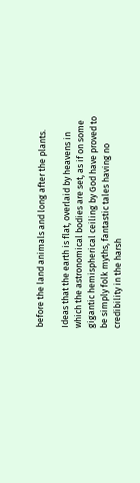before the land animals and long after the plants.

Ideas that the earth is flat, overlaid by heavens in which the astronomical bodies are set, as if on some gigantic hemispherical ceiling by God have proved to be simply folk myths, fantastic tales having no credibility in the harsh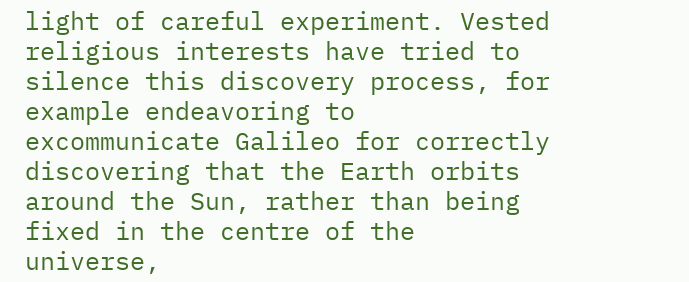light of careful experiment. Vested religious interests have tried to silence this discovery process, for example endeavoring to excommunicate Galileo for correctly discovering that the Earth orbits around the Sun, rather than being fixed in the centre of the universe,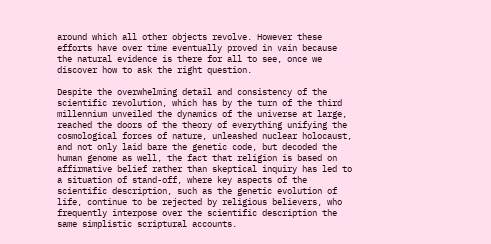around which all other objects revolve. However these efforts have over time eventually proved in vain because the natural evidence is there for all to see, once we discover how to ask the right question.

Despite the overwhelming detail and consistency of the scientific revolution, which has by the turn of the third millennium unveiled the dynamics of the universe at large, reached the doors of the theory of everything unifying the cosmological forces of nature, unleashed nuclear holocaust, and not only laid bare the genetic code, but decoded the human genome as well, the fact that religion is based on affirmative belief rather than skeptical inquiry has led to a situation of stand-off, where key aspects of the scientific description, such as the genetic evolution of life, continue to be rejected by religious believers, who frequently interpose over the scientific description the same simplistic scriptural accounts.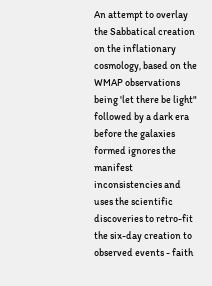An attempt to overlay the Sabbatical creation on the inflationary cosmology, based on the WMAP observations being 'let there be light" followed by a dark era before the galaxies formed ignores the manifest inconsistencies and uses the scientific discoveries to retro-fit the six-day creation to observed events - faith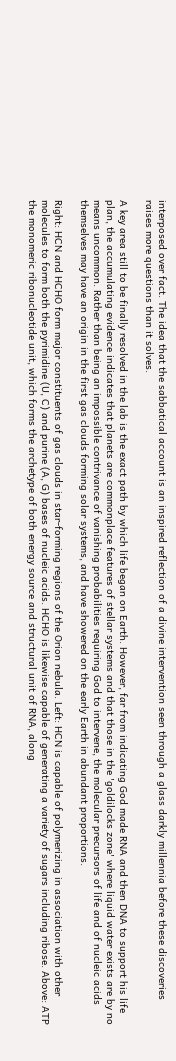interposed over fact. The idea that the sabbatical account is an inspired reflection of a divine intervention seen through a glass darkly millennia before these discoveries raises more questions than it solves.

A key area still to be finally resolved in the lab is the exact path by which life began on Earth. However, far from indicating God made RNA and then DNA to support his life plan, the accumulating evidence indicates that planets are commonplace features of stellar systems and that those in the 'goldilocks zone' where liquid water exists are by no means uncommon. Rather than being an impossible contrivance of vanishing probabilities requiring God to intervene, the molecular precursors of life and of nucleic acids themselves may have an origin in the first gas clouds forming solar systems, and have showered on the early Earth in abundant proportions.

Right: HCN and HCHO form major constituents of gas clouds in star-forming regions of the Orion nebula. Left: HCN is capable of polymerizing in association with other molecules to form both the pyrimidine (U, C) and purine (A, G) bases of nucleic acids. HCHO is likewise capable of generating a variety of sugars including ribose. Above: ATP the monomeric ribonucleotide unit, which forms the archetype of both energy source and structural unit of RNA, along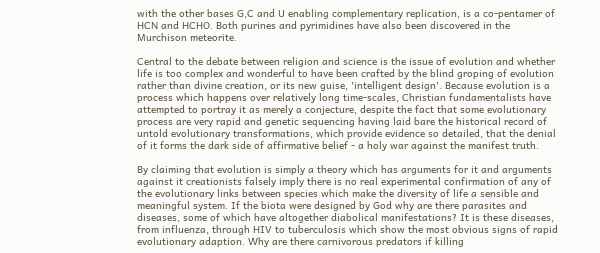with the other bases G,C and U enabling complementary replication, is a co-pentamer of HCN and HCHO. Both purines and pyrimidines have also been discovered in the Murchison meteorite.

Central to the debate between religion and science is the issue of evolution and whether life is too complex and wonderful to have been crafted by the blind groping of evolution rather than divine creation, or its new guise, 'intelligent design'. Because evolution is a process which happens over relatively long time-scales, Christian fundamentalists have attempted to portray it as merely a conjecture, despite the fact that some evolutionary process are very rapid and genetic sequencing having laid bare the historical record of untold evolutionary transformations, which provide evidence so detailed, that the denial of it forms the dark side of affirmative belief - a holy war against the manifest truth.

By claiming that evolution is simply a theory which has arguments for it and arguments against it creationists falsely imply there is no real experimental confirmation of any of the evolutionary links between species which make the diversity of life a sensible and meaningful system. If the biota were designed by God why are there parasites and diseases, some of which have altogether diabolical manifestations? It is these diseases, from influenza, through HIV to tuberculosis which show the most obvious signs of rapid evolutionary adaption. Why are there carnivorous predators if killing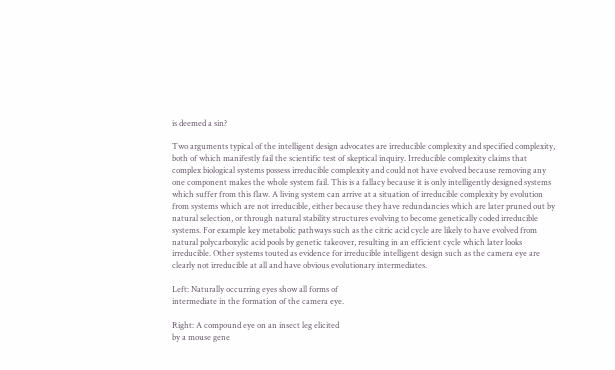is deemed a sin?

Two arguments typical of the intelligent design advocates are irreducible complexity and specified complexity, both of which manifestly fail the scientific test of skeptical inquiry. Irreducible complexity claims that complex biological systems possess irreducible complexity and could not have evolved because removing any one component makes the whole system fail. This is a fallacy because it is only intelligently designed systems which suffer from this flaw. A living system can arrive at a situation of irreducible complexity by evolution from systems which are not irreducible, either because they have redundancies which are later pruned out by natural selection, or through natural stability structures evolving to become genetically coded irreducible systems. For example key metabolic pathways such as the citric acid cycle are likely to have evolved from natural polycarboxylic acid pools by genetic takeover, resulting in an efficient cycle which later looks irreducible. Other systems touted as evidence for irreducible intelligent design such as the camera eye are clearly not irreducible at all and have obvious evolutionary intermediates.

Left: Naturally occurring eyes show all forms of
intermediate in the formation of the camera eye.

Right: A compound eye on an insect leg elicited
by a mouse gene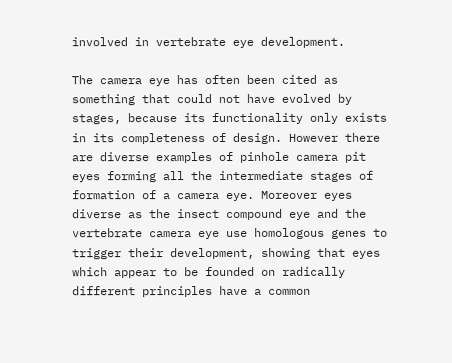involved in vertebrate eye development.

The camera eye has often been cited as something that could not have evolved by stages, because its functionality only exists in its completeness of design. However there are diverse examples of pinhole camera pit eyes forming all the intermediate stages of formation of a camera eye. Moreover eyes diverse as the insect compound eye and the vertebrate camera eye use homologous genes to trigger their development, showing that eyes which appear to be founded on radically different principles have a common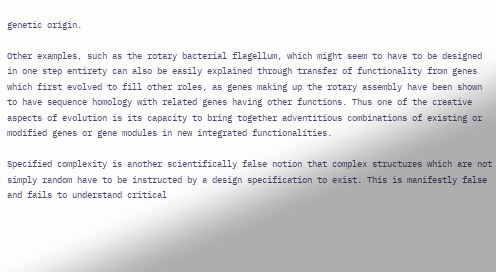genetic origin.

Other examples, such as the rotary bacterial flagellum, which might seem to have to be designed in one step entirety can also be easily explained through transfer of functionality from genes which first evolved to fill other roles, as genes making up the rotary assembly have been shown to have sequence homology with related genes having other functions. Thus one of the creative aspects of evolution is its capacity to bring together adventitious combinations of existing or modified genes or gene modules in new integrated functionalities.

Specified complexity is another scientifically false notion that complex structures which are not simply random have to be instructed by a design specification to exist. This is manifestly false and fails to understand critical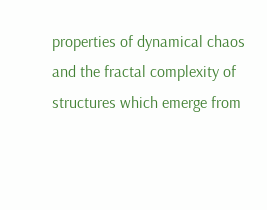properties of dynamical chaos and the fractal complexity of structures which emerge from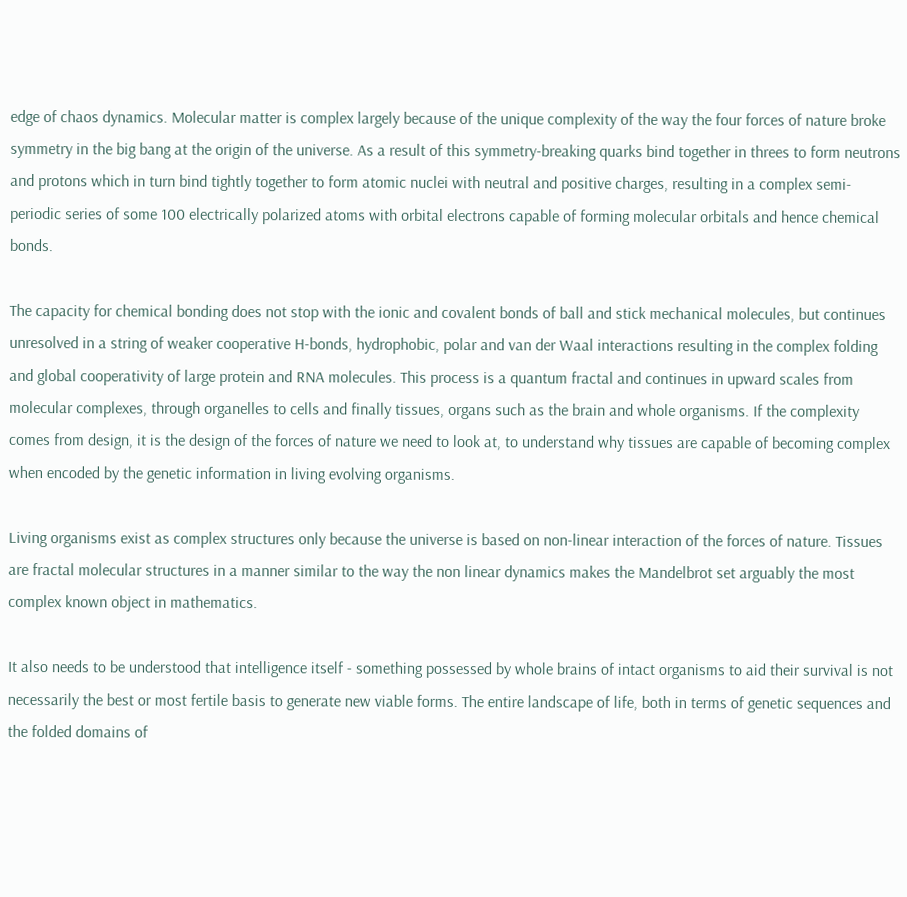edge of chaos dynamics. Molecular matter is complex largely because of the unique complexity of the way the four forces of nature broke symmetry in the big bang at the origin of the universe. As a result of this symmetry-breaking quarks bind together in threes to form neutrons and protons which in turn bind tightly together to form atomic nuclei with neutral and positive charges, resulting in a complex semi-periodic series of some 100 electrically polarized atoms with orbital electrons capable of forming molecular orbitals and hence chemical bonds.

The capacity for chemical bonding does not stop with the ionic and covalent bonds of ball and stick mechanical molecules, but continues unresolved in a string of weaker cooperative H-bonds, hydrophobic, polar and van der Waal interactions resulting in the complex folding and global cooperativity of large protein and RNA molecules. This process is a quantum fractal and continues in upward scales from molecular complexes, through organelles to cells and finally tissues, organs such as the brain and whole organisms. If the complexity comes from design, it is the design of the forces of nature we need to look at, to understand why tissues are capable of becoming complex when encoded by the genetic information in living evolving organisms.

Living organisms exist as complex structures only because the universe is based on non-linear interaction of the forces of nature. Tissues are fractal molecular structures in a manner similar to the way the non linear dynamics makes the Mandelbrot set arguably the most complex known object in mathematics.

It also needs to be understood that intelligence itself - something possessed by whole brains of intact organisms to aid their survival is not necessarily the best or most fertile basis to generate new viable forms. The entire landscape of life, both in terms of genetic sequences and the folded domains of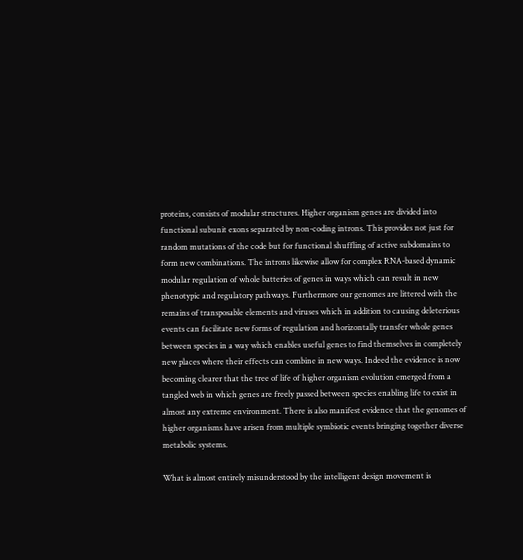proteins, consists of modular structures. Higher organism genes are divided into functional subunit exons separated by non-coding introns. This provides not just for random mutations of the code but for functional shuffling of active subdomains to form new combinations. The introns likewise allow for complex RNA-based dynamic modular regulation of whole batteries of genes in ways which can result in new phenotypic and regulatory pathways. Furthermore our genomes are littered with the remains of transposable elements and viruses which in addition to causing deleterious events can facilitate new forms of regulation and horizontally transfer whole genes between species in a way which enables useful genes to find themselves in completely new places where their effects can combine in new ways. Indeed the evidence is now becoming clearer that the tree of life of higher organism evolution emerged from a tangled web in which genes are freely passed between species enabling life to exist in almost any extreme environment. There is also manifest evidence that the genomes of higher organisms have arisen from multiple symbiotic events bringing together diverse metabolic systems.

What is almost entirely misunderstood by the intelligent design movement is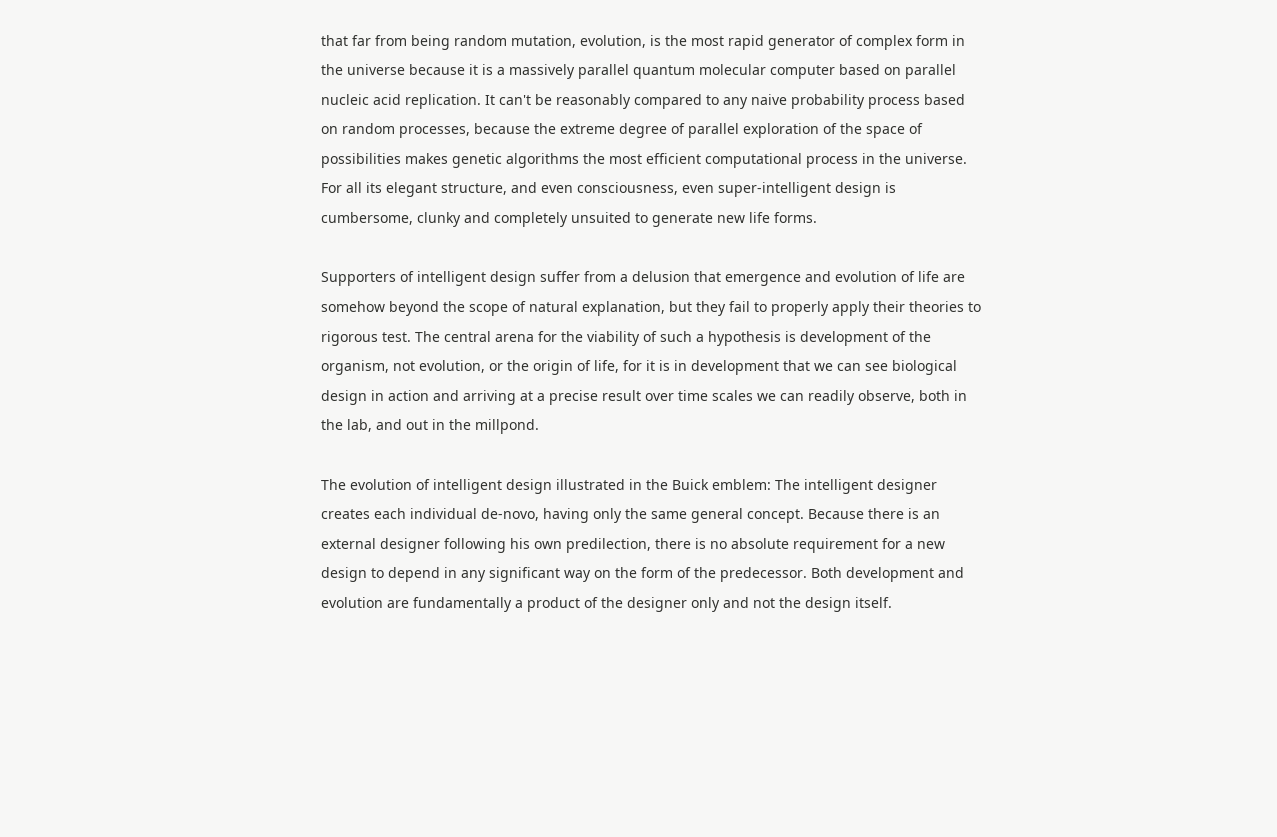that far from being random mutation, evolution, is the most rapid generator of complex form in the universe because it is a massively parallel quantum molecular computer based on parallel nucleic acid replication. It can't be reasonably compared to any naive probability process based on random processes, because the extreme degree of parallel exploration of the space of possibilities makes genetic algorithms the most efficient computational process in the universe. For all its elegant structure, and even consciousness, even super-intelligent design is cumbersome, clunky and completely unsuited to generate new life forms.

Supporters of intelligent design suffer from a delusion that emergence and evolution of life are somehow beyond the scope of natural explanation, but they fail to properly apply their theories to rigorous test. The central arena for the viability of such a hypothesis is development of the organism, not evolution, or the origin of life, for it is in development that we can see biological design in action and arriving at a precise result over time scales we can readily observe, both in the lab, and out in the millpond.

The evolution of intelligent design illustrated in the Buick emblem: The intelligent designer creates each individual de-novo, having only the same general concept. Because there is an external designer following his own predilection, there is no absolute requirement for a new design to depend in any significant way on the form of the predecessor. Both development and evolution are fundamentally a product of the designer only and not the design itself.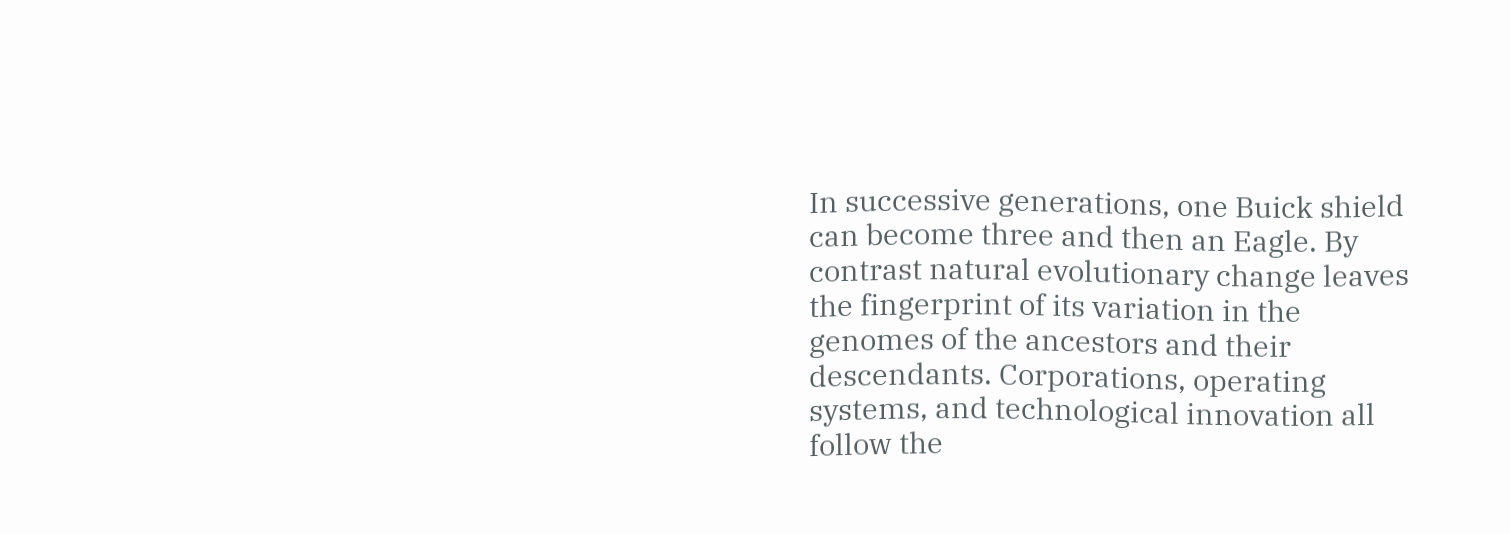In successive generations, one Buick shield can become three and then an Eagle. By contrast natural evolutionary change leaves the fingerprint of its variation in the genomes of the ancestors and their descendants. Corporations, operating systems, and technological innovation all follow the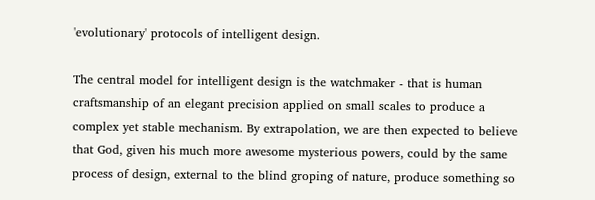'evolutionary' protocols of intelligent design.

The central model for intelligent design is the watchmaker - that is human craftsmanship of an elegant precision applied on small scales to produce a complex yet stable mechanism. By extrapolation, we are then expected to believe that God, given his much more awesome mysterious powers, could by the same process of design, external to the blind groping of nature, produce something so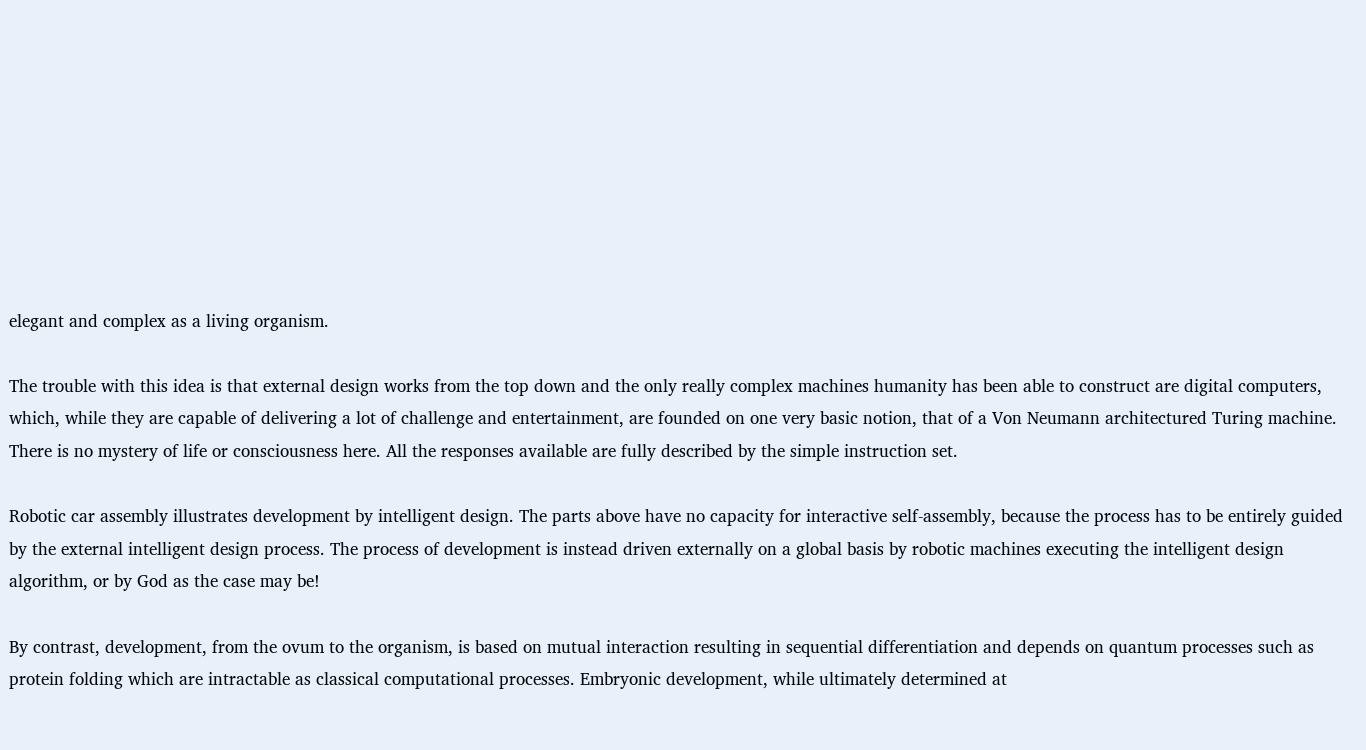elegant and complex as a living organism.

The trouble with this idea is that external design works from the top down and the only really complex machines humanity has been able to construct are digital computers, which, while they are capable of delivering a lot of challenge and entertainment, are founded on one very basic notion, that of a Von Neumann architectured Turing machine. There is no mystery of life or consciousness here. All the responses available are fully described by the simple instruction set.

Robotic car assembly illustrates development by intelligent design. The parts above have no capacity for interactive self-assembly, because the process has to be entirely guided by the external intelligent design process. The process of development is instead driven externally on a global basis by robotic machines executing the intelligent design algorithm, or by God as the case may be!

By contrast, development, from the ovum to the organism, is based on mutual interaction resulting in sequential differentiation and depends on quantum processes such as protein folding which are intractable as classical computational processes. Embryonic development, while ultimately determined at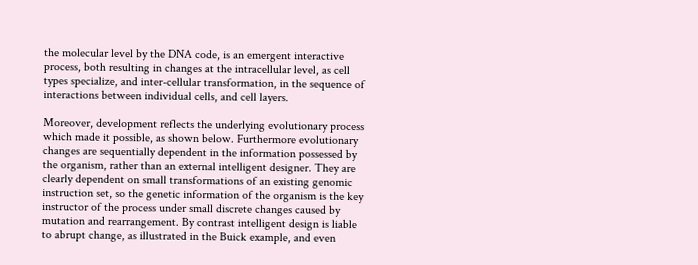the molecular level by the DNA code, is an emergent interactive process, both resulting in changes at the intracellular level, as cell types specialize, and inter-cellular transformation, in the sequence of interactions between individual cells, and cell layers.

Moreover, development reflects the underlying evolutionary process which made it possible, as shown below. Furthermore evolutionary changes are sequentially dependent in the information possessed by the organism, rather than an external intelligent designer. They are clearly dependent on small transformations of an existing genomic instruction set, so the genetic information of the organism is the key instructor of the process under small discrete changes caused by mutation and rearrangement. By contrast intelligent design is liable to abrupt change, as illustrated in the Buick example, and even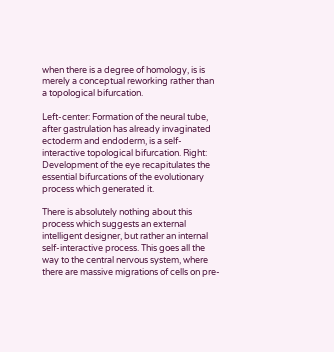when there is a degree of homology, is is merely a conceptual reworking rather than a topological bifurcation.

Left-center: Formation of the neural tube, after gastrulation has already invaginated ectoderm and endoderm, is a self-interactive topological bifurcation. Right: Development of the eye recapitulates the essential bifurcations of the evolutionary process which generated it.

There is absolutely nothing about this process which suggests an external intelligent designer, but rather an internal self-interactive process. This goes all the way to the central nervous system, where there are massive migrations of cells on pre-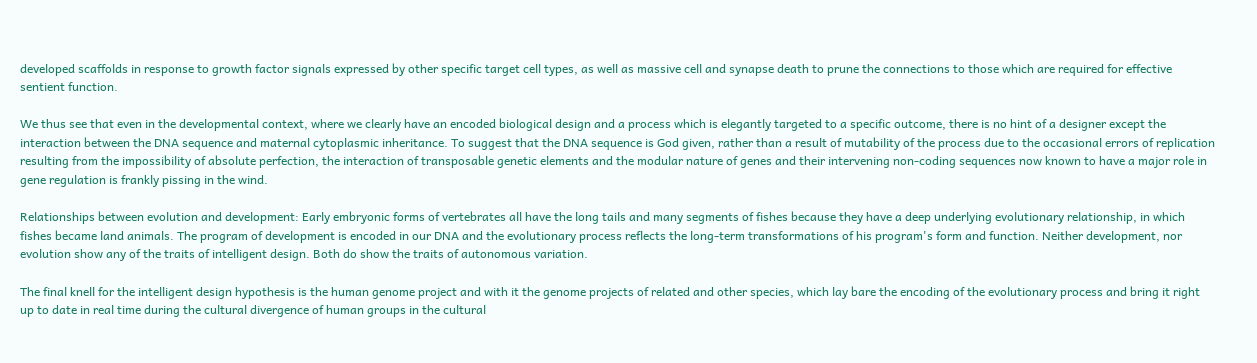developed scaffolds in response to growth factor signals expressed by other specific target cell types, as well as massive cell and synapse death to prune the connections to those which are required for effective sentient function.

We thus see that even in the developmental context, where we clearly have an encoded biological design and a process which is elegantly targeted to a specific outcome, there is no hint of a designer except the interaction between the DNA sequence and maternal cytoplasmic inheritance. To suggest that the DNA sequence is God given, rather than a result of mutability of the process due to the occasional errors of replication resulting from the impossibility of absolute perfection, the interaction of transposable genetic elements and the modular nature of genes and their intervening non-coding sequences now known to have a major role in gene regulation is frankly pissing in the wind.

Relationships between evolution and development: Early embryonic forms of vertebrates all have the long tails and many segments of fishes because they have a deep underlying evolutionary relationship, in which fishes became land animals. The program of development is encoded in our DNA and the evolutionary process reflects the long-term transformations of his program's form and function. Neither development, nor evolution show any of the traits of intelligent design. Both do show the traits of autonomous variation.

The final knell for the intelligent design hypothesis is the human genome project and with it the genome projects of related and other species, which lay bare the encoding of the evolutionary process and bring it right up to date in real time during the cultural divergence of human groups in the cultural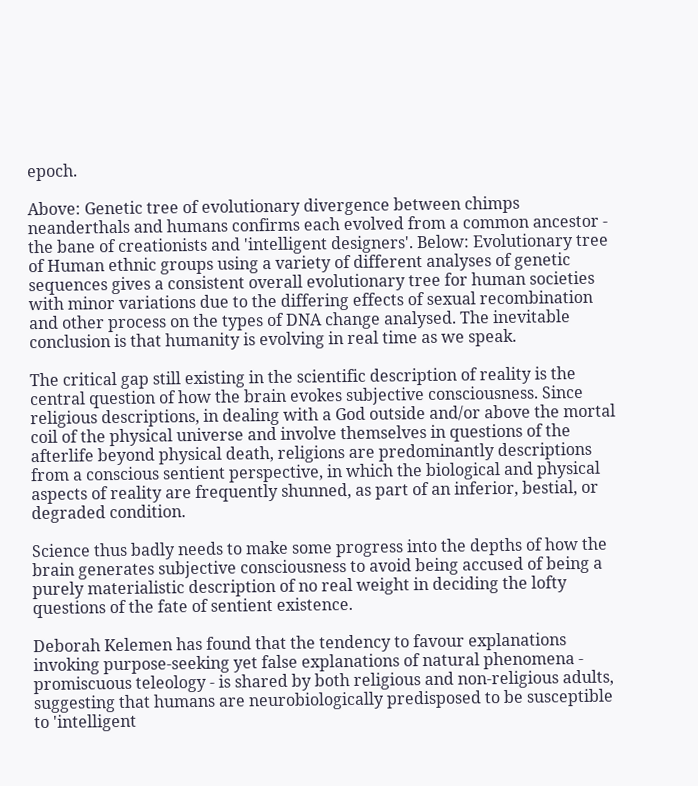epoch.

Above: Genetic tree of evolutionary divergence between chimps neanderthals and humans confirms each evolved from a common ancestor - the bane of creationists and 'intelligent designers'. Below: Evolutionary tree of Human ethnic groups using a variety of different analyses of genetic sequences gives a consistent overall evolutionary tree for human societies with minor variations due to the differing effects of sexual recombination and other process on the types of DNA change analysed. The inevitable conclusion is that humanity is evolving in real time as we speak.

The critical gap still existing in the scientific description of reality is the central question of how the brain evokes subjective consciousness. Since religious descriptions, in dealing with a God outside and/or above the mortal coil of the physical universe and involve themselves in questions of the afterlife beyond physical death, religions are predominantly descriptions from a conscious sentient perspective, in which the biological and physical aspects of reality are frequently shunned, as part of an inferior, bestial, or degraded condition.

Science thus badly needs to make some progress into the depths of how the brain generates subjective consciousness to avoid being accused of being a purely materialistic description of no real weight in deciding the lofty questions of the fate of sentient existence.

Deborah Kelemen has found that the tendency to favour explanations invoking purpose-seeking yet false explanations of natural phenomena - promiscuous teleology - is shared by both religious and non-religious adults, suggesting that humans are neurobiologically predisposed to be susceptible to 'intelligent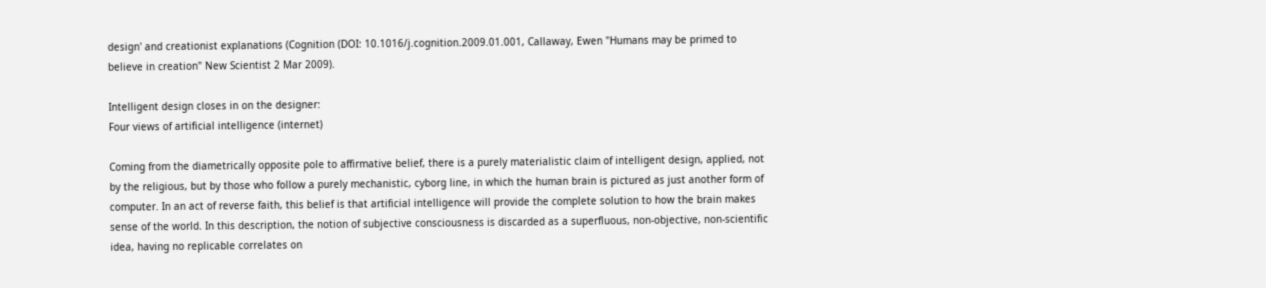design' and creationist explanations (Cognition (DOI: 10.1016/j.cognition.2009.01.001, Callaway, Ewen "Humans may be primed to believe in creation" New Scientist 2 Mar 2009).

Intelligent design closes in on the designer:
Four views of artificial intelligence (internet)

Coming from the diametrically opposite pole to affirmative belief, there is a purely materialistic claim of intelligent design, applied, not by the religious, but by those who follow a purely mechanistic, cyborg line, in which the human brain is pictured as just another form of computer. In an act of reverse faith, this belief is that artificial intelligence will provide the complete solution to how the brain makes sense of the world. In this description, the notion of subjective consciousness is discarded as a superfluous, non-objective, non-scientific idea, having no replicable correlates on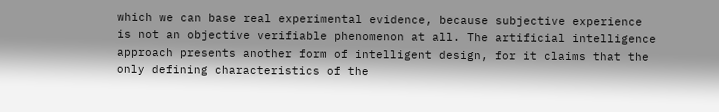which we can base real experimental evidence, because subjective experience is not an objective verifiable phenomenon at all. The artificial intelligence approach presents another form of intelligent design, for it claims that the only defining characteristics of the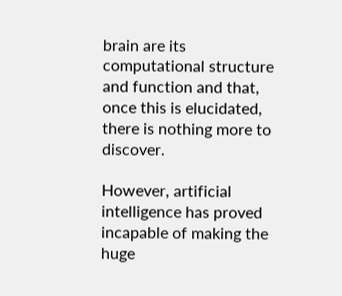brain are its computational structure and function and that, once this is elucidated, there is nothing more to discover.

However, artificial intelligence has proved incapable of making the huge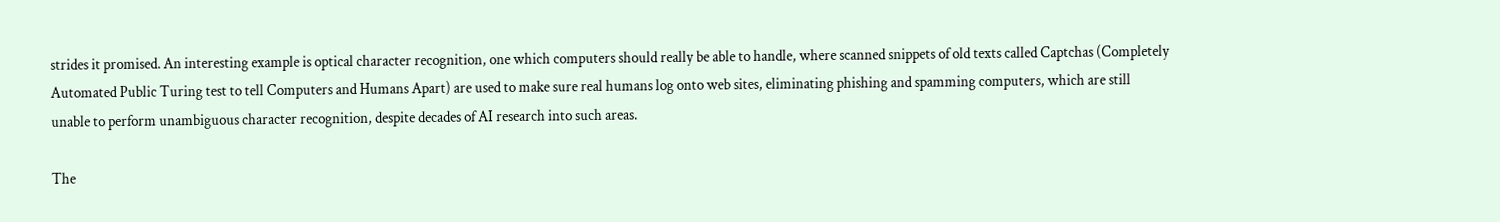strides it promised. An interesting example is optical character recognition, one which computers should really be able to handle, where scanned snippets of old texts called Captchas (Completely Automated Public Turing test to tell Computers and Humans Apart) are used to make sure real humans log onto web sites, eliminating phishing and spamming computers, which are still unable to perform unambiguous character recognition, despite decades of AI research into such areas.

The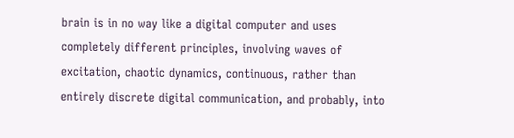brain is in no way like a digital computer and uses completely different principles, involving waves of excitation, chaotic dynamics, continuous, rather than entirely discrete digital communication, and probably, into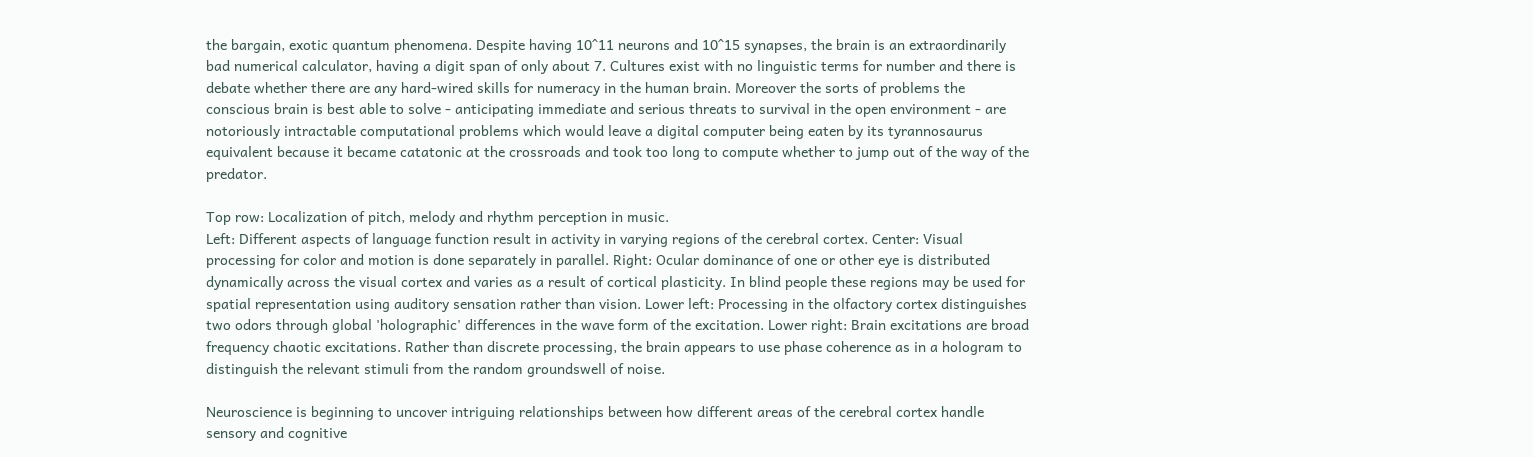the bargain, exotic quantum phenomena. Despite having 10^11 neurons and 10^15 synapses, the brain is an extraordinarily bad numerical calculator, having a digit span of only about 7. Cultures exist with no linguistic terms for number and there is debate whether there are any hard-wired skills for numeracy in the human brain. Moreover the sorts of problems the conscious brain is best able to solve - anticipating immediate and serious threats to survival in the open environment - are notoriously intractable computational problems which would leave a digital computer being eaten by its tyrannosaurus equivalent because it became catatonic at the crossroads and took too long to compute whether to jump out of the way of the predator.

Top row: Localization of pitch, melody and rhythm perception in music.
Left: Different aspects of language function result in activity in varying regions of the cerebral cortex. Center: Visual processing for color and motion is done separately in parallel. Right: Ocular dominance of one or other eye is distributed dynamically across the visual cortex and varies as a result of cortical plasticity. In blind people these regions may be used for spatial representation using auditory sensation rather than vision. Lower left: Processing in the olfactory cortex distinguishes two odors through global 'holographic' differences in the wave form of the excitation. Lower right: Brain excitations are broad frequency chaotic excitations. Rather than discrete processing, the brain appears to use phase coherence as in a hologram to distinguish the relevant stimuli from the random groundswell of noise.

Neuroscience is beginning to uncover intriguing relationships between how different areas of the cerebral cortex handle sensory and cognitive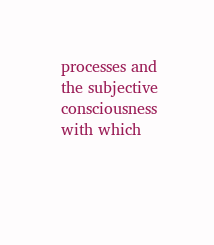processes and the subjective consciousness with which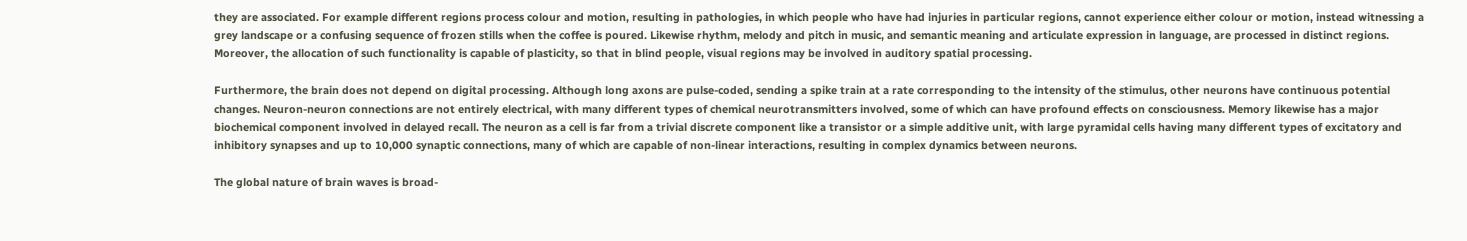they are associated. For example different regions process colour and motion, resulting in pathologies, in which people who have had injuries in particular regions, cannot experience either colour or motion, instead witnessing a grey landscape or a confusing sequence of frozen stills when the coffee is poured. Likewise rhythm, melody and pitch in music, and semantic meaning and articulate expression in language, are processed in distinct regions. Moreover, the allocation of such functionality is capable of plasticity, so that in blind people, visual regions may be involved in auditory spatial processing.

Furthermore, the brain does not depend on digital processing. Although long axons are pulse-coded, sending a spike train at a rate corresponding to the intensity of the stimulus, other neurons have continuous potential changes. Neuron-neuron connections are not entirely electrical, with many different types of chemical neurotransmitters involved, some of which can have profound effects on consciousness. Memory likewise has a major biochemical component involved in delayed recall. The neuron as a cell is far from a trivial discrete component like a transistor or a simple additive unit, with large pyramidal cells having many different types of excitatory and inhibitory synapses and up to 10,000 synaptic connections, many of which are capable of non-linear interactions, resulting in complex dynamics between neurons.

The global nature of brain waves is broad-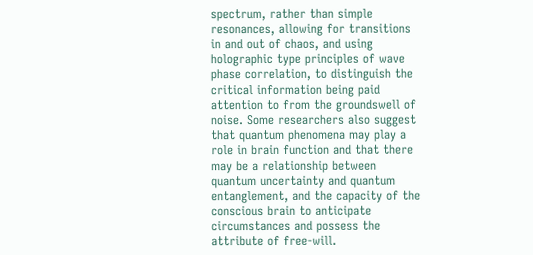spectrum, rather than simple resonances, allowing for transitions in and out of chaos, and using holographic type principles of wave phase correlation, to distinguish the critical information being paid attention to from the groundswell of noise. Some researchers also suggest that quantum phenomena may play a role in brain function and that there may be a relationship between quantum uncertainty and quantum entanglement, and the capacity of the conscious brain to anticipate circumstances and possess the attribute of free-will.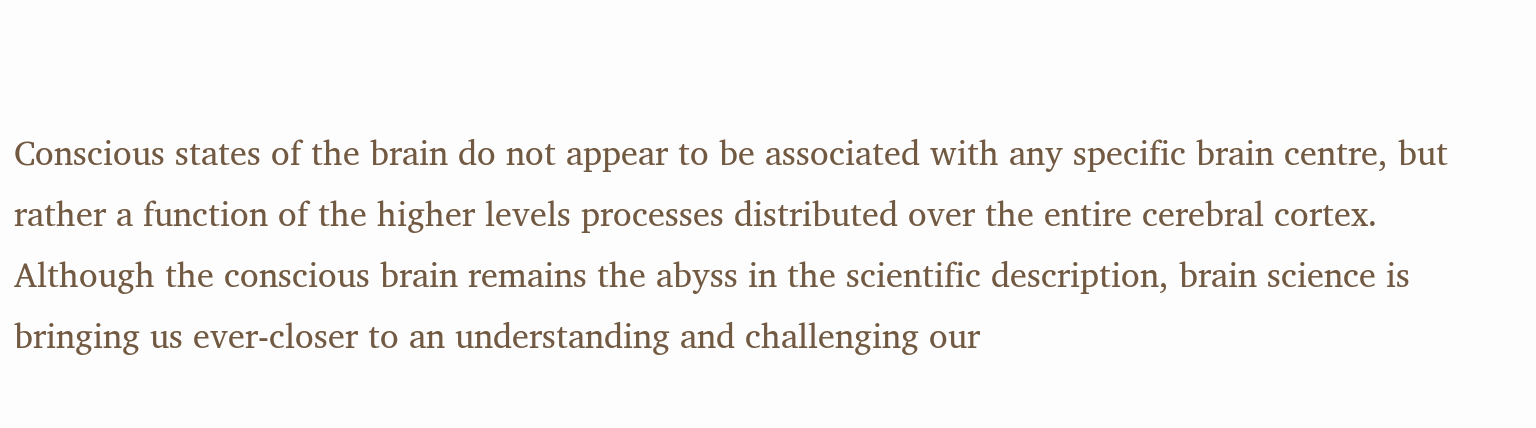Conscious states of the brain do not appear to be associated with any specific brain centre, but rather a function of the higher levels processes distributed over the entire cerebral cortex. Although the conscious brain remains the abyss in the scientific description, brain science is bringing us ever-closer to an understanding and challenging our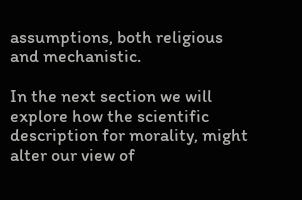assumptions, both religious and mechanistic.

In the next section we will explore how the scientific description for morality, might alter our view of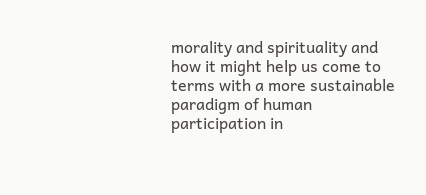morality and spirituality and how it might help us come to terms with a more sustainable paradigm of human participation in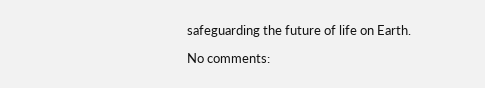safeguarding the future of life on Earth.

No comments: